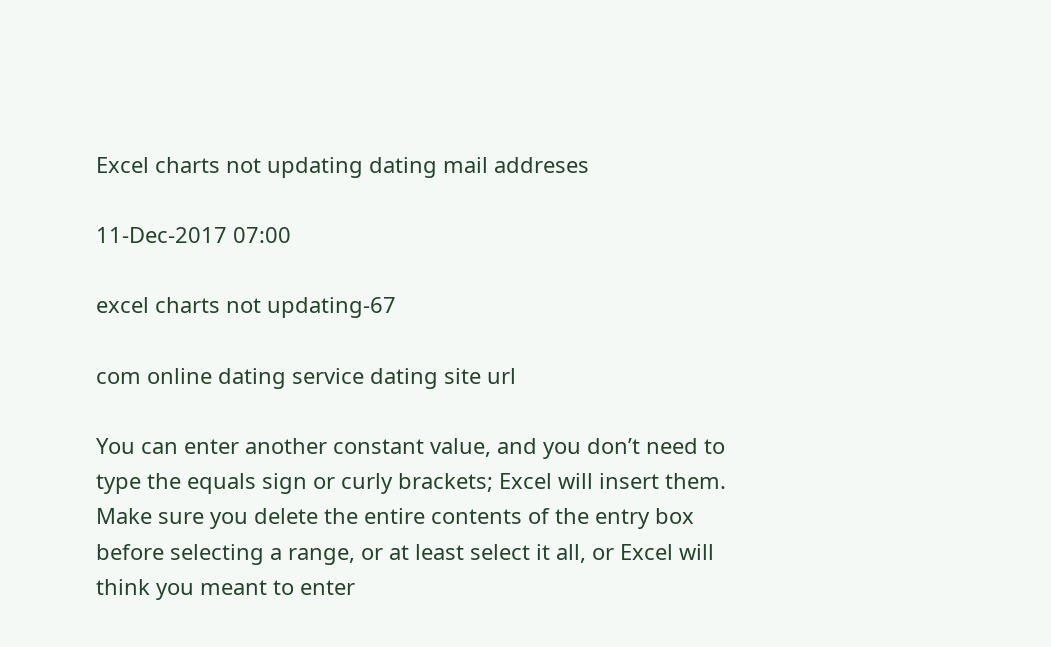Excel charts not updating dating mail addreses

11-Dec-2017 07:00

excel charts not updating-67

com online dating service dating site url

You can enter another constant value, and you don’t need to type the equals sign or curly brackets; Excel will insert them. Make sure you delete the entire contents of the entry box before selecting a range, or at least select it all, or Excel will think you meant to enter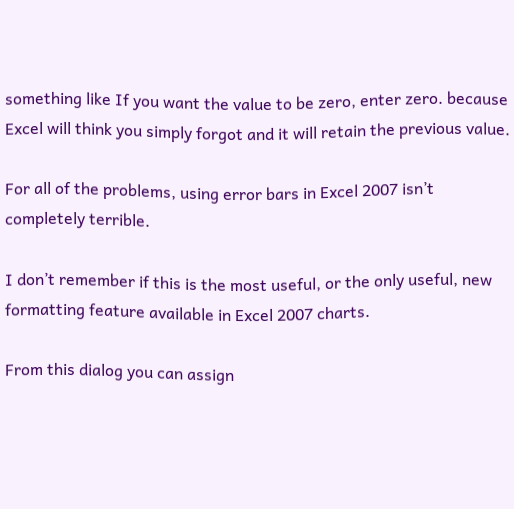something like If you want the value to be zero, enter zero. because Excel will think you simply forgot and it will retain the previous value.

For all of the problems, using error bars in Excel 2007 isn’t completely terrible.

I don’t remember if this is the most useful, or the only useful, new formatting feature available in Excel 2007 charts.

From this dialog you can assign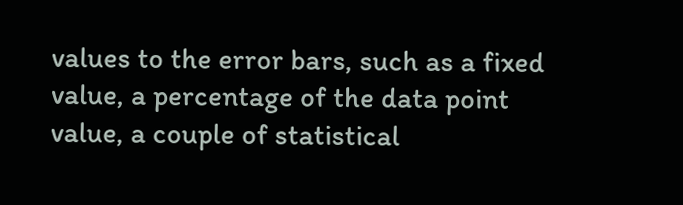values to the error bars, such as a fixed value, a percentage of the data point value, a couple of statistical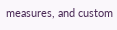measures, and custom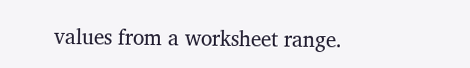values from a worksheet range.